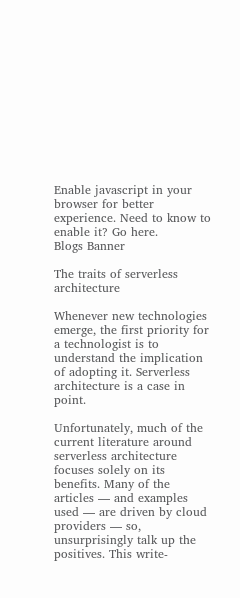Enable javascript in your browser for better experience. Need to know to enable it? Go here.
Blogs Banner

The traits of serverless architecture

Whenever new technologies emerge, the first priority for a technologist is to understand the implication of adopting it. Serverless architecture is a case in point.

Unfortunately, much of the current literature around serverless architecture focuses solely on its benefits. Many of the articles — and examples used — are driven by cloud providers — so, unsurprisingly talk up the positives. This write-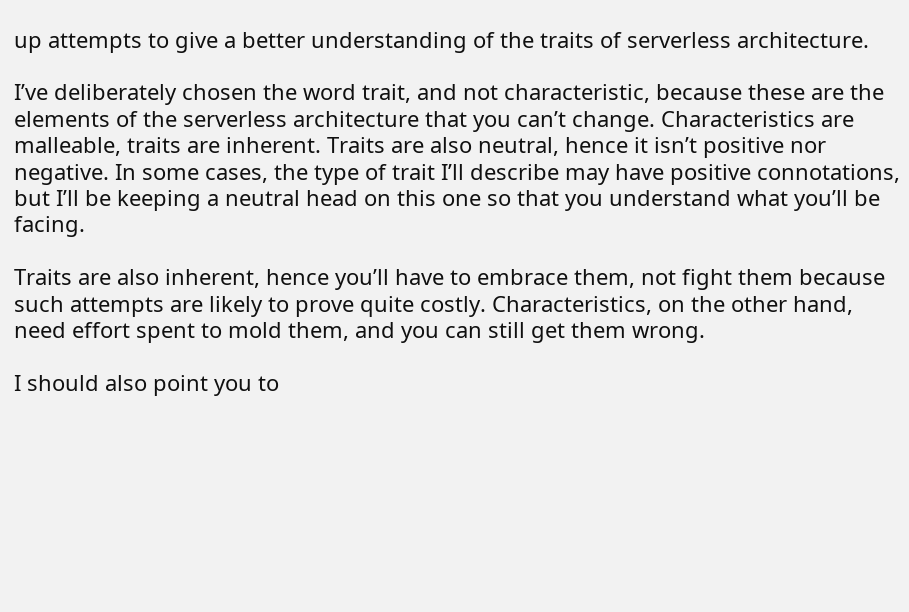up attempts to give a better understanding of the traits of serverless architecture.

I’ve deliberately chosen the word trait, and not characteristic, because these are the elements of the serverless architecture that you can’t change. Characteristics are malleable, traits are inherent. Traits are also neutral, hence it isn’t positive nor negative. In some cases, the type of trait I’ll describe may have positive connotations, but I’ll be keeping a neutral head on this one so that you understand what you’ll be facing.

Traits are also inherent, hence you’ll have to embrace them, not fight them because such attempts are likely to prove quite costly. Characteristics, on the other hand, need effort spent to mold them, and you can still get them wrong.

I should also point you to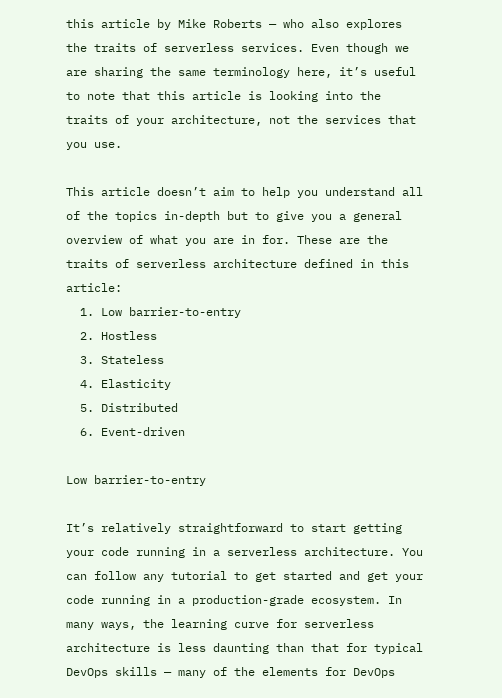this article by Mike Roberts — who also explores the traits of serverless services. Even though we are sharing the same terminology here, it’s useful to note that this article is looking into the traits of your architecture, not the services that you use.

This article doesn’t aim to help you understand all of the topics in-depth but to give you a general overview of what you are in for. These are the traits of serverless architecture defined in this article:
  1. Low barrier-to-entry
  2. Hostless
  3. Stateless
  4. Elasticity
  5. Distributed
  6. Event-driven

Low barrier-to-entry

It’s relatively straightforward to start getting your code running in a serverless architecture. You can follow any tutorial to get started and get your code running in a production-grade ecosystem. In many ways, the learning curve for serverless architecture is less daunting than that for typical DevOps skills — many of the elements for DevOps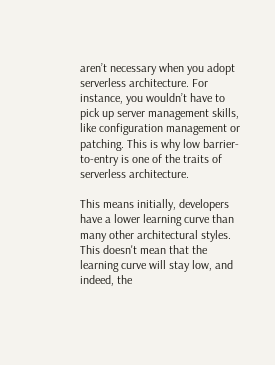aren’t necessary when you adopt serverless architecture. For instance, you wouldn’t have to pick up server management skills, like configuration management or patching. This is why low barrier-to-entry is one of the traits of serverless architecture.

This means initially, developers have a lower learning curve than many other architectural styles. This doesn't mean that the learning curve will stay low, and indeed, the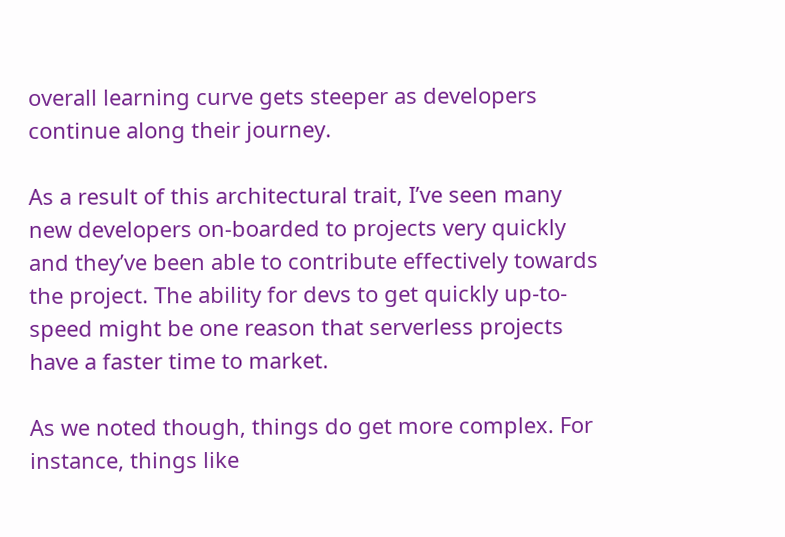overall learning curve gets steeper as developers continue along their journey.

As a result of this architectural trait, I’ve seen many new developers on-boarded to projects very quickly and they’ve been able to contribute effectively towards the project. The ability for devs to get quickly up-to-speed might be one reason that serverless projects have a faster time to market.

As we noted though, things do get more complex. For instance, things like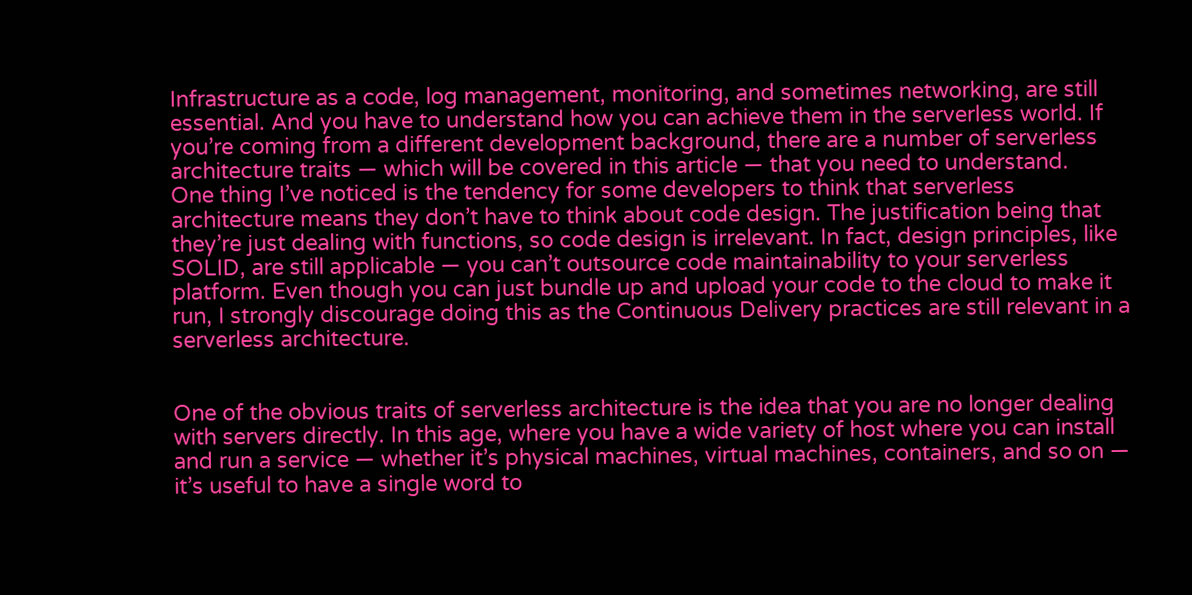Infrastructure as a code, log management, monitoring, and sometimes networking, are still essential. And you have to understand how you can achieve them in the serverless world. If you’re coming from a different development background, there are a number of serverless architecture traits — which will be covered in this article — that you need to understand.
One thing I’ve noticed is the tendency for some developers to think that serverless architecture means they don’t have to think about code design. The justification being that they’re just dealing with functions, so code design is irrelevant. In fact, design principles, like SOLID, are still applicable — you can’t outsource code maintainability to your serverless platform. Even though you can just bundle up and upload your code to the cloud to make it run, I strongly discourage doing this as the Continuous Delivery practices are still relevant in a serverless architecture.


One of the obvious traits of serverless architecture is the idea that you are no longer dealing with servers directly. In this age, where you have a wide variety of host where you can install and run a service — whether it’s physical machines, virtual machines, containers, and so on — it’s useful to have a single word to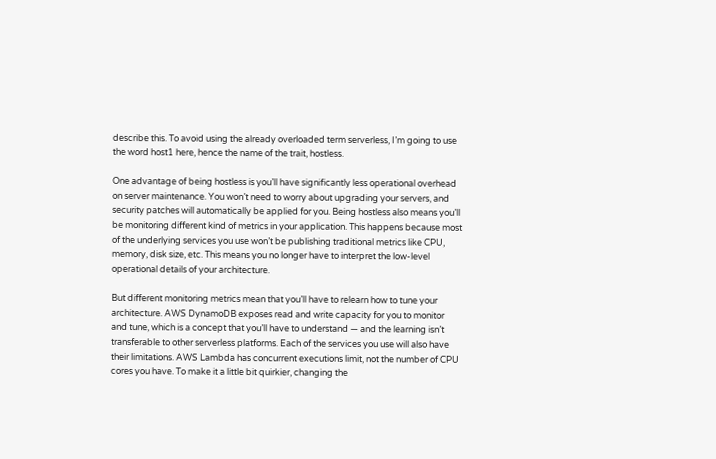describe this. To avoid using the already overloaded term serverless, I’m going to use the word host1 here, hence the name of the trait, hostless.

One advantage of being hostless is you’ll have significantly less operational overhead on server maintenance. You won’t need to worry about upgrading your servers, and security patches will automatically be applied for you. Being hostless also means you’ll be monitoring different kind of metrics in your application. This happens because most of the underlying services you use won’t be publishing traditional metrics like CPU, memory, disk size, etc. This means you no longer have to interpret the low-level operational details of your architecture.

But different monitoring metrics mean that you’ll have to relearn how to tune your architecture. AWS DynamoDB exposes read and write capacity for you to monitor and tune, which is a concept that you’ll have to understand — and the learning isn’t transferable to other serverless platforms. Each of the services you use will also have their limitations. AWS Lambda has concurrent executions limit, not the number of CPU cores you have. To make it a little bit quirkier, changing the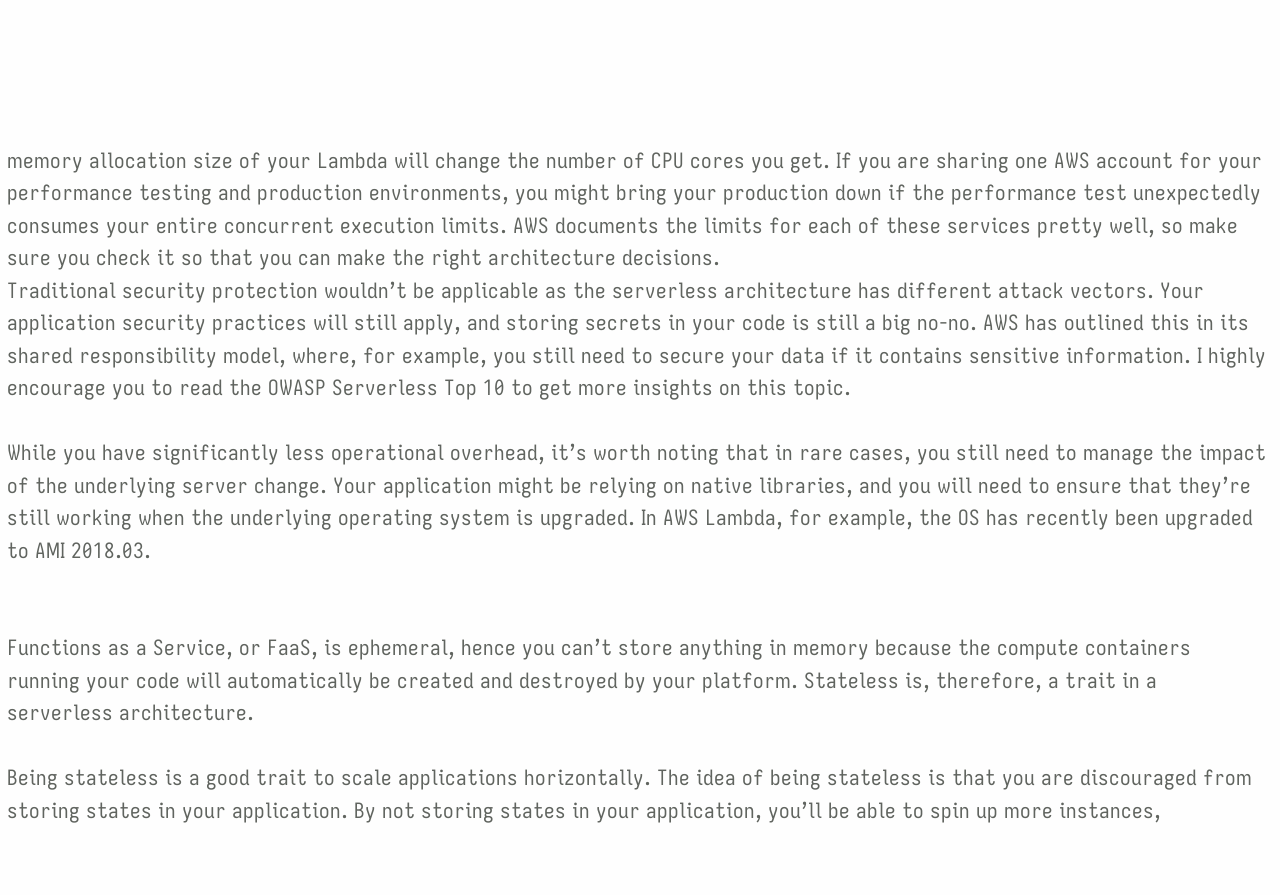memory allocation size of your Lambda will change the number of CPU cores you get. If you are sharing one AWS account for your performance testing and production environments, you might bring your production down if the performance test unexpectedly consumes your entire concurrent execution limits. AWS documents the limits for each of these services pretty well, so make sure you check it so that you can make the right architecture decisions.
Traditional security protection wouldn’t be applicable as the serverless architecture has different attack vectors. Your application security practices will still apply, and storing secrets in your code is still a big no-no. AWS has outlined this in its shared responsibility model, where, for example, you still need to secure your data if it contains sensitive information. I highly encourage you to read the OWASP Serverless Top 10 to get more insights on this topic.

While you have significantly less operational overhead, it’s worth noting that in rare cases, you still need to manage the impact of the underlying server change. Your application might be relying on native libraries, and you will need to ensure that they’re still working when the underlying operating system is upgraded. In AWS Lambda, for example, the OS has recently been upgraded to AMI 2018.03.


Functions as a Service, or FaaS, is ephemeral, hence you can’t store anything in memory because the compute containers running your code will automatically be created and destroyed by your platform. Stateless is, therefore, a trait in a serverless architecture.

Being stateless is a good trait to scale applications horizontally. The idea of being stateless is that you are discouraged from storing states in your application. By not storing states in your application, you’ll be able to spin up more instances,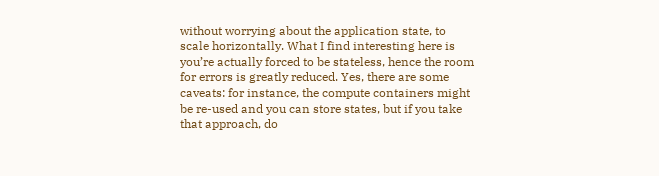without worrying about the application state, to scale horizontally. What I find interesting here is you’re actually forced to be stateless, hence the room for errors is greatly reduced. Yes, there are some caveats: for instance, the compute containers might be re-used and you can store states, but if you take that approach, do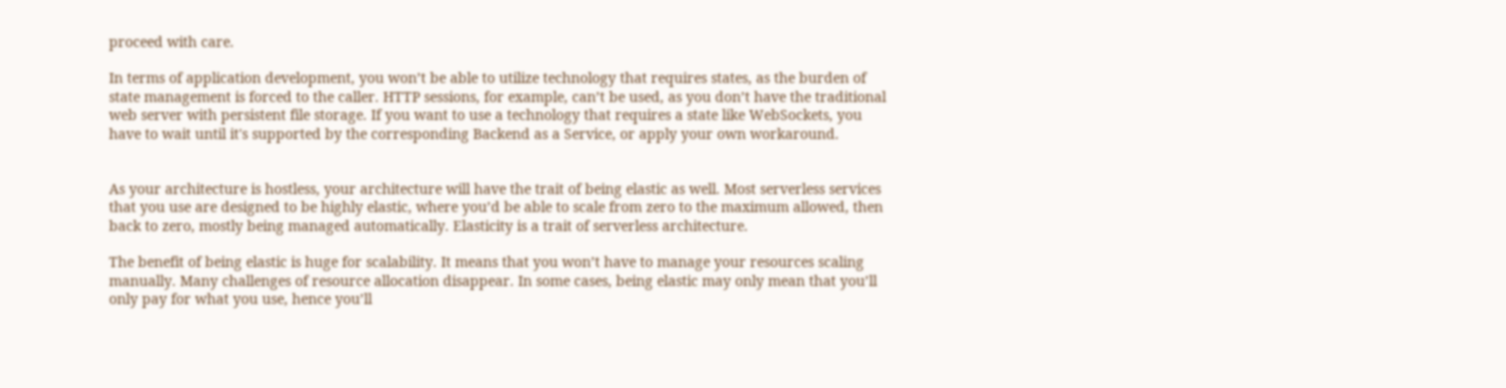proceed with care.

In terms of application development, you won’t be able to utilize technology that requires states, as the burden of state management is forced to the caller. HTTP sessions, for example, can’t be used, as you don’t have the traditional web server with persistent file storage. If you want to use a technology that requires a state like WebSockets, you have to wait until it's supported by the corresponding Backend as a Service, or apply your own workaround.


As your architecture is hostless, your architecture will have the trait of being elastic as well. Most serverless services that you use are designed to be highly elastic, where you’d be able to scale from zero to the maximum allowed, then back to zero, mostly being managed automatically. Elasticity is a trait of serverless architecture.

The benefit of being elastic is huge for scalability. It means that you won’t have to manage your resources scaling manually. Many challenges of resource allocation disappear. In some cases, being elastic may only mean that you’ll only pay for what you use, hence you’ll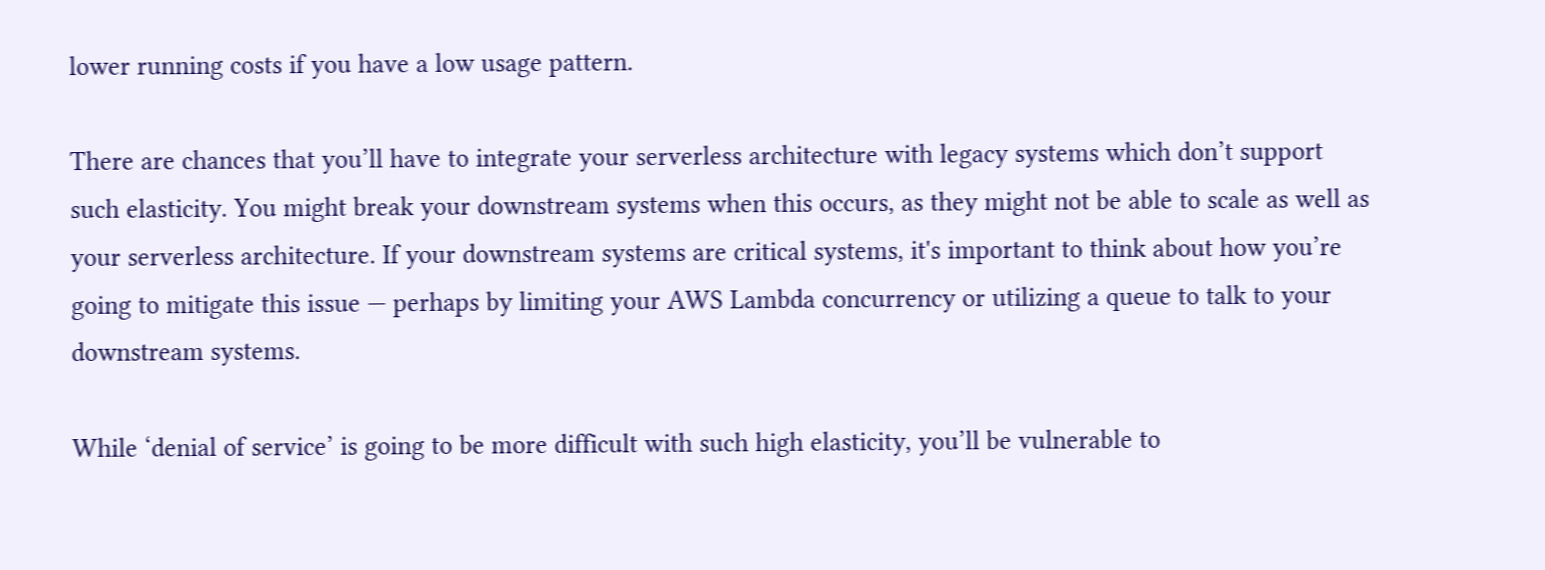lower running costs if you have a low usage pattern.

There are chances that you’ll have to integrate your serverless architecture with legacy systems which don’t support such elasticity. You might break your downstream systems when this occurs, as they might not be able to scale as well as your serverless architecture. If your downstream systems are critical systems, it's important to think about how you’re going to mitigate this issue — perhaps by limiting your AWS Lambda concurrency or utilizing a queue to talk to your downstream systems.

While ‘denial of service’ is going to be more difficult with such high elasticity, you’ll be vulnerable to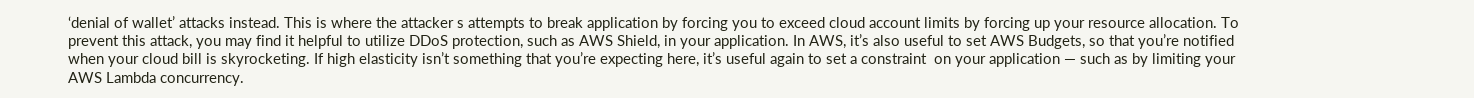‘denial of wallet’ attacks instead. This is where the attacker s attempts to break application by forcing you to exceed cloud account limits by forcing up your resource allocation. To prevent this attack, you may find it helpful to utilize DDoS protection, such as AWS Shield, in your application. In AWS, it’s also useful to set AWS Budgets, so that you’re notified when your cloud bill is skyrocketing. If high elasticity isn’t something that you’re expecting here, it’s useful again to set a constraint  on your application — such as by limiting your AWS Lambda concurrency.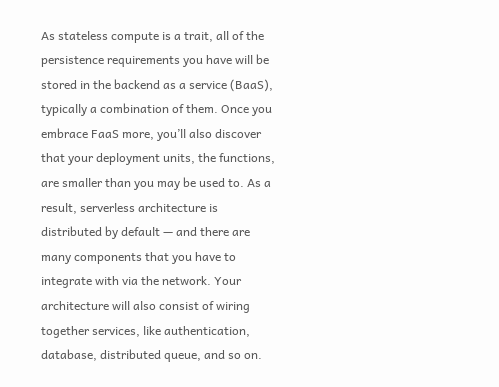As stateless compute is a trait, all of the persistence requirements you have will be stored in the backend as a service (BaaS), typically a combination of them. Once you embrace FaaS more, you’ll also discover that your deployment units, the functions, are smaller than you may be used to. As a result, serverless architecture is distributed by default — and there are many components that you have to integrate with via the network. Your architecture will also consist of wiring together services, like authentication, database, distributed queue, and so on.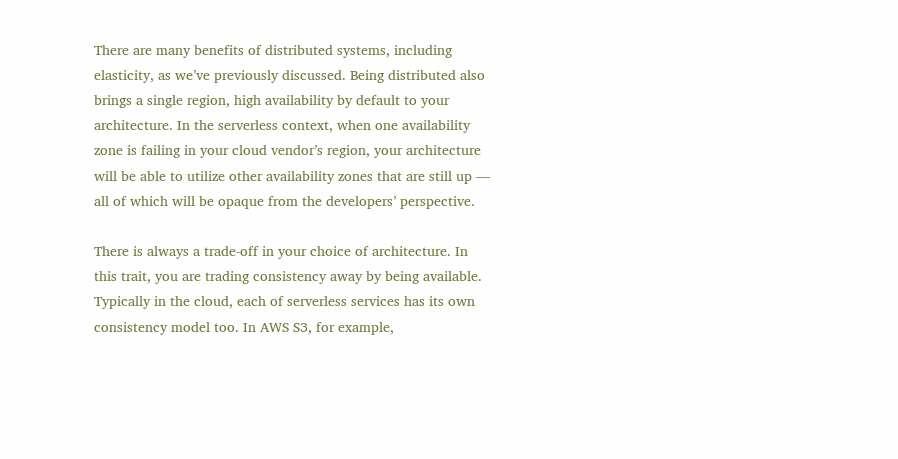There are many benefits of distributed systems, including elasticity, as we’ve previously discussed. Being distributed also brings a single region, high availability by default to your architecture. In the serverless context, when one availability zone is failing in your cloud vendor’s region, your architecture will be able to utilize other availability zones that are still up — all of which will be opaque from the developers’ perspective.

There is always a trade-off in your choice of architecture. In this trait, you are trading consistency away by being available. Typically in the cloud, each of serverless services has its own consistency model too. In AWS S3, for example,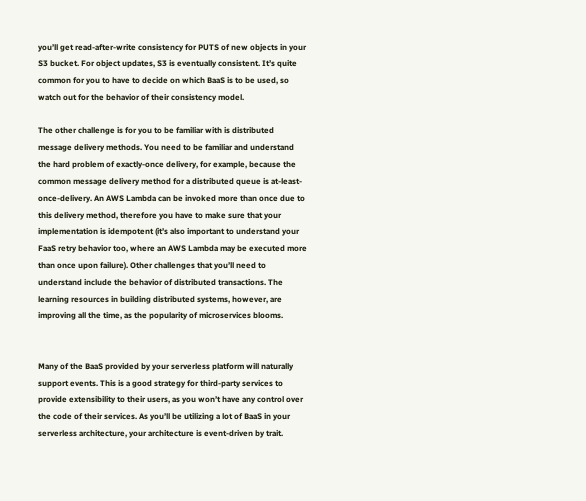you’ll get read-after-write consistency for PUTS of new objects in your S3 bucket. For object updates, S3 is eventually consistent. It’s quite common for you to have to decide on which BaaS is to be used, so watch out for the behavior of their consistency model.

The other challenge is for you to be familiar with is distributed message delivery methods. You need to be familiar and understand the hard problem of exactly-once delivery, for example, because the common message delivery method for a distributed queue is at-least-once-delivery. An AWS Lambda can be invoked more than once due to this delivery method, therefore you have to make sure that your implementation is idempotent (it’s also important to understand your FaaS retry behavior too, where an AWS Lambda may be executed more than once upon failure). Other challenges that you’ll need to understand include the behavior of distributed transactions. The learning resources in building distributed systems, however, are improving all the time, as the popularity of microservices blooms.


Many of the BaaS provided by your serverless platform will naturally support events. This is a good strategy for third-party services to provide extensibility to their users, as you won’t have any control over the code of their services. As you’ll be utilizing a lot of BaaS in your serverless architecture, your architecture is event-driven by trait.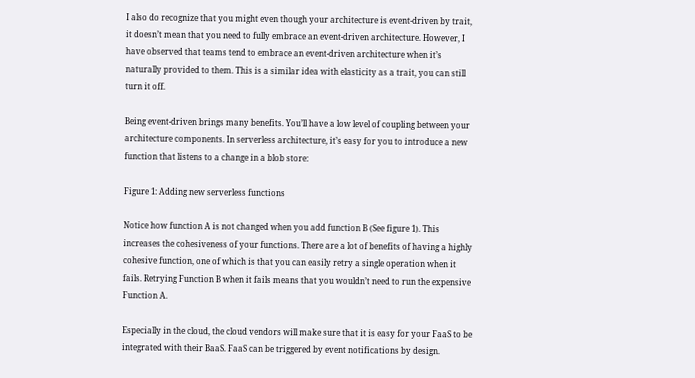I also do recognize that you might even though your architecture is event-driven by trait, it doesn’t mean that you need to fully embrace an event-driven architecture. However, I have observed that teams tend to embrace an event-driven architecture when it’s naturally provided to them. This is a similar idea with elasticity as a trait, you can still turn it off.

Being event-driven brings many benefits. You’ll have a low level of coupling between your architecture components. In serverless architecture, it’s easy for you to introduce a new function that listens to a change in a blob store:

Figure 1: Adding new serverless functions

Notice how function A is not changed when you add function B (See figure 1). This increases the cohesiveness of your functions. There are a lot of benefits of having a highly cohesive function, one of which is that you can easily retry a single operation when it fails. Retrying Function B when it fails means that you wouldn’t need to run the expensive Function A.

Especially in the cloud, the cloud vendors will make sure that it is easy for your FaaS to be integrated with their BaaS. FaaS can be triggered by event notifications by design.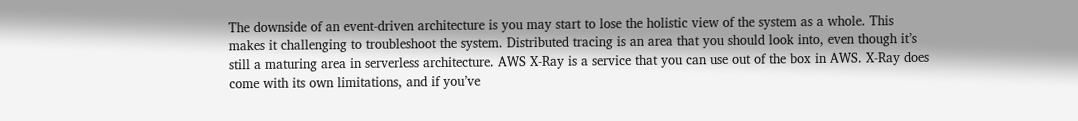The downside of an event-driven architecture is you may start to lose the holistic view of the system as a whole. This makes it challenging to troubleshoot the system. Distributed tracing is an area that you should look into, even though it’s still a maturing area in serverless architecture. AWS X-Ray is a service that you can use out of the box in AWS. X-Ray does come with its own limitations, and if you’ve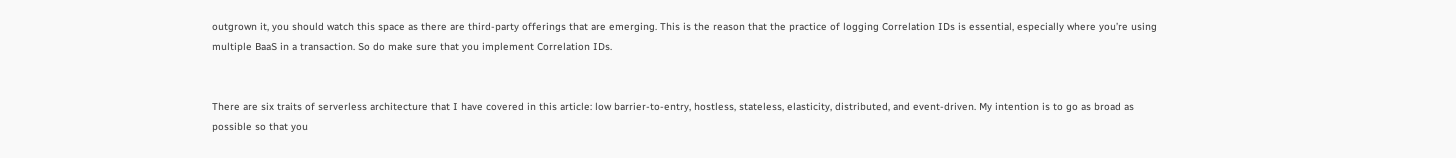outgrown it, you should watch this space as there are third-party offerings that are emerging. This is the reason that the practice of logging Correlation IDs is essential, especially where you’re using multiple BaaS in a transaction. So do make sure that you implement Correlation IDs.


There are six traits of serverless architecture that I have covered in this article: low barrier-to-entry, hostless, stateless, elasticity, distributed, and event-driven. My intention is to go as broad as possible so that you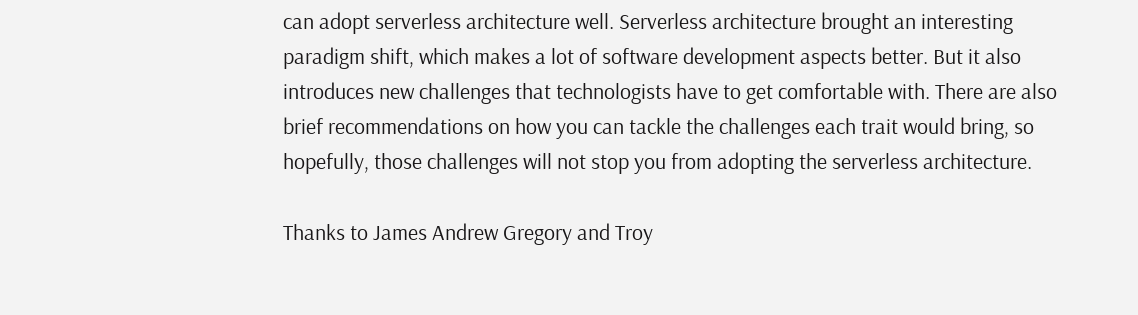can adopt serverless architecture well. Serverless architecture brought an interesting paradigm shift, which makes a lot of software development aspects better. But it also introduces new challenges that technologists have to get comfortable with. There are also brief recommendations on how you can tackle the challenges each trait would bring, so hopefully, those challenges will not stop you from adopting the serverless architecture.

Thanks to James Andrew Gregory and Troy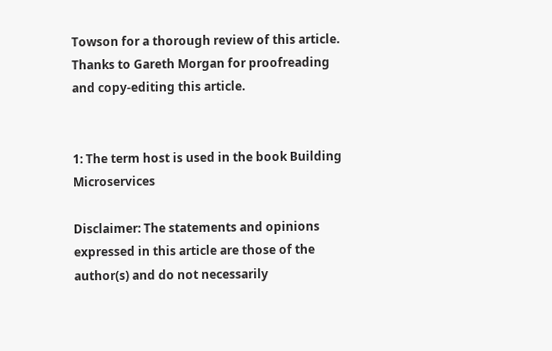Towson for a thorough review of this article. Thanks to Gareth Morgan for proofreading and copy-editing this article.


1: The term host is used in the book Building Microservices

Disclaimer: The statements and opinions expressed in this article are those of the author(s) and do not necessarily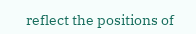reflect the positions of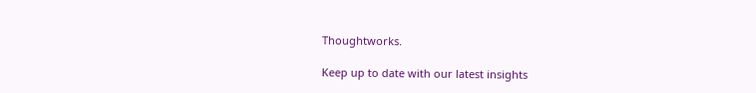Thoughtworks.

Keep up to date with our latest insights